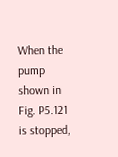When the pump shown in Fig. P5.121 is stopped,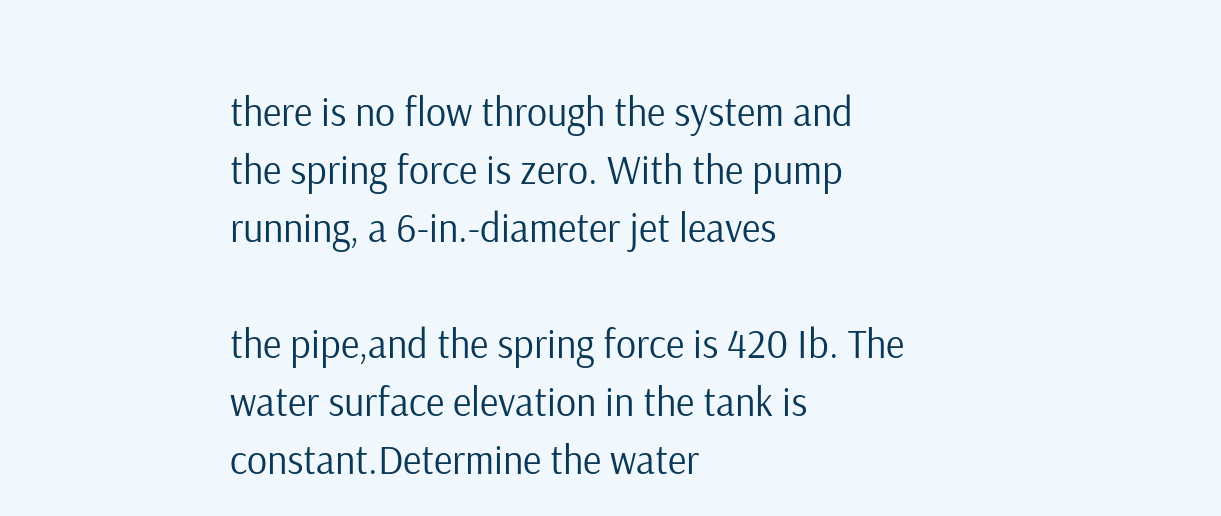there is no flow through the system and the spring force is zero. With the pump running, a 6-in.-diameter jet leaves

the pipe,and the spring force is 420 Ib. The water surface elevation in the tank is constant.Determine the water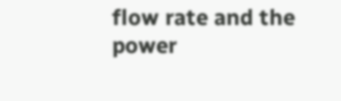flow rate and the power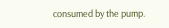consumed by the pump.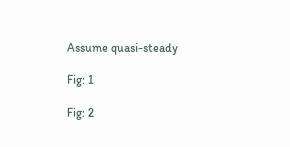Assume quasi-steady

Fig: 1

Fig: 2